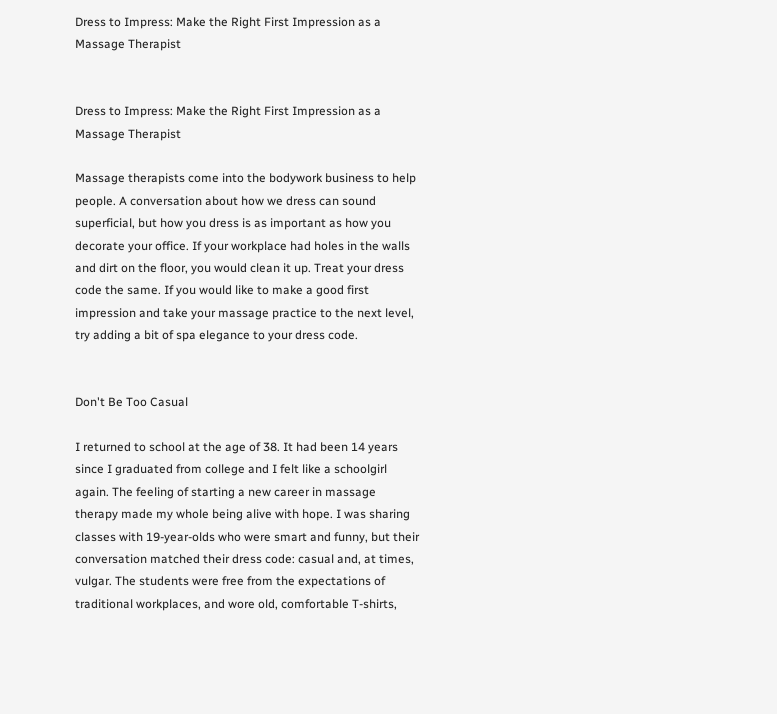Dress to Impress: Make the Right First Impression as a Massage Therapist


Dress to Impress: Make the Right First Impression as a Massage Therapist

Massage therapists come into the bodywork business to help people. A conversation about how we dress can sound superficial, but how you dress is as important as how you decorate your office. If your workplace had holes in the walls and dirt on the floor, you would clean it up. Treat your dress code the same. If you would like to make a good first impression and take your massage practice to the next level, try adding a bit of spa elegance to your dress code.


Don't Be Too Casual

I returned to school at the age of 38. It had been 14 years since I graduated from college and I felt like a schoolgirl again. The feeling of starting a new career in massage therapy made my whole being alive with hope. I was sharing classes with 19-year-olds who were smart and funny, but their conversation matched their dress code: casual and, at times, vulgar. The students were free from the expectations of traditional workplaces, and wore old, comfortable T-shirts,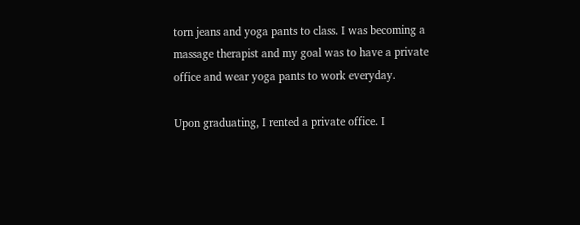torn jeans and yoga pants to class. I was becoming a massage therapist and my goal was to have a private office and wear yoga pants to work everyday.

Upon graduating, I rented a private office. I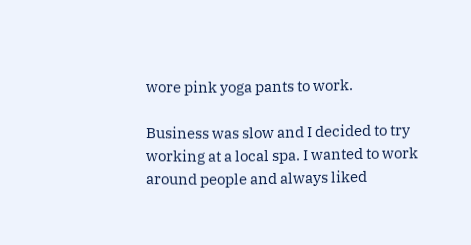wore pink yoga pants to work.

Business was slow and I decided to try working at a local spa. I wanted to work around people and always liked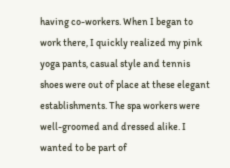having co-workers. When I began to work there, I quickly realized my pink yoga pants, casual style and tennis shoes were out of place at these elegant establishments. The spa workers were well-groomed and dressed alike. I wanted to be part of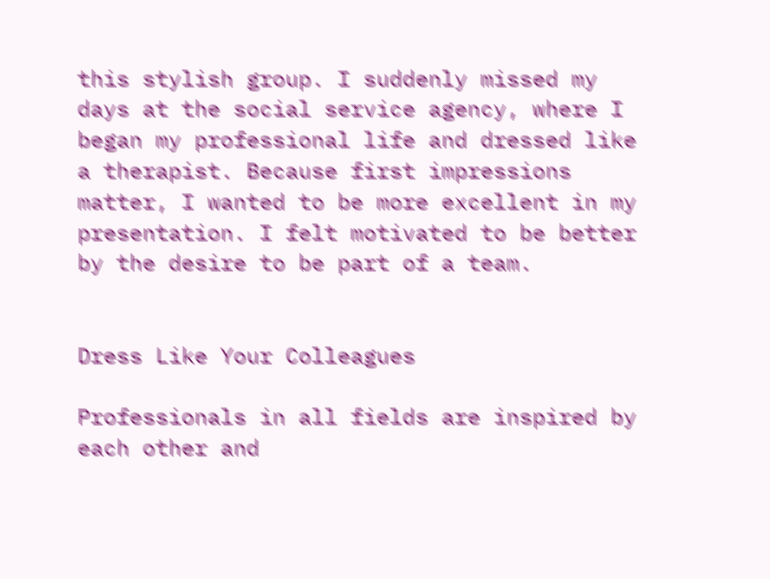this stylish group. I suddenly missed my days at the social service agency, where I began my professional life and dressed like a therapist. Because first impressions matter, I wanted to be more excellent in my presentation. I felt motivated to be better by the desire to be part of a team.


Dress Like Your Colleagues

Professionals in all fields are inspired by each other and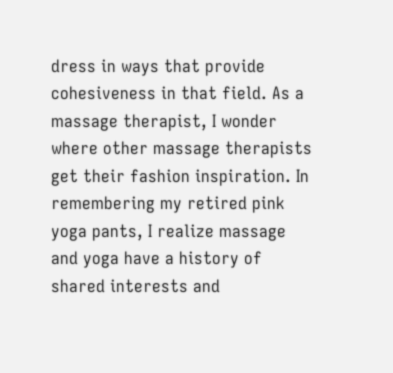dress in ways that provide cohesiveness in that field. As a massage therapist, I wonder where other massage therapists get their fashion inspiration. In remembering my retired pink yoga pants, I realize massage and yoga have a history of shared interests and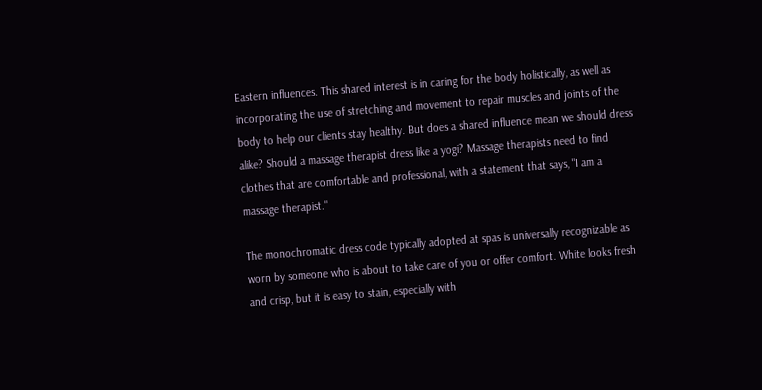Eastern influences. This shared interest is in caring for the body holistically, as well as incorporating the use of stretching and movement to repair muscles and joints of the body to help our clients stay healthy. But does a shared influence mean we should dress alike? Should a massage therapist dress like a yogi? Massage therapists need to find clothes that are comfortable and professional, with a statement that says, "I am a massage therapist."

The monochromatic dress code typically adopted at spas is universally recognizable as worn by someone who is about to take care of you or offer comfort. White looks fresh and crisp, but it is easy to stain, especially with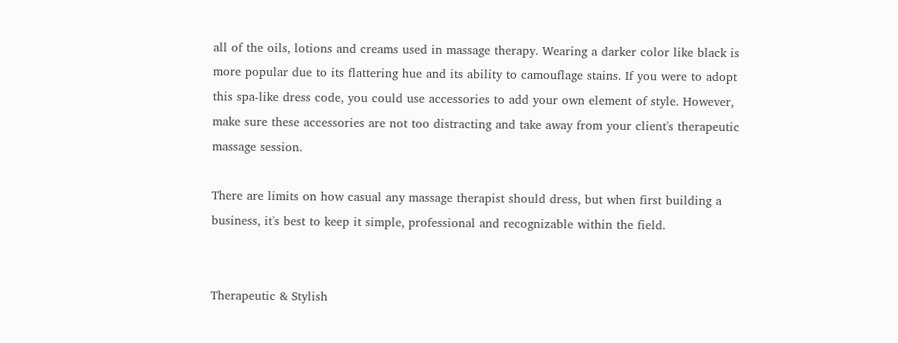all of the oils, lotions and creams used in massage therapy. Wearing a darker color like black is more popular due to its flattering hue and its ability to camouflage stains. If you were to adopt this spa-like dress code, you could use accessories to add your own element of style. However, make sure these accessories are not too distracting and take away from your client's therapeutic massage session.

There are limits on how casual any massage therapist should dress, but when first building a business, it's best to keep it simple, professional and recognizable within the field.


Therapeutic & Stylish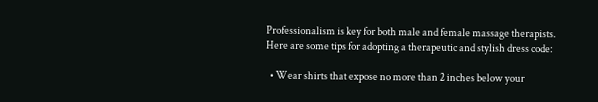Professionalism is key for both male and female massage therapists. Here are some tips for adopting a therapeutic and stylish dress code:

  • Wear shirts that expose no more than 2 inches below your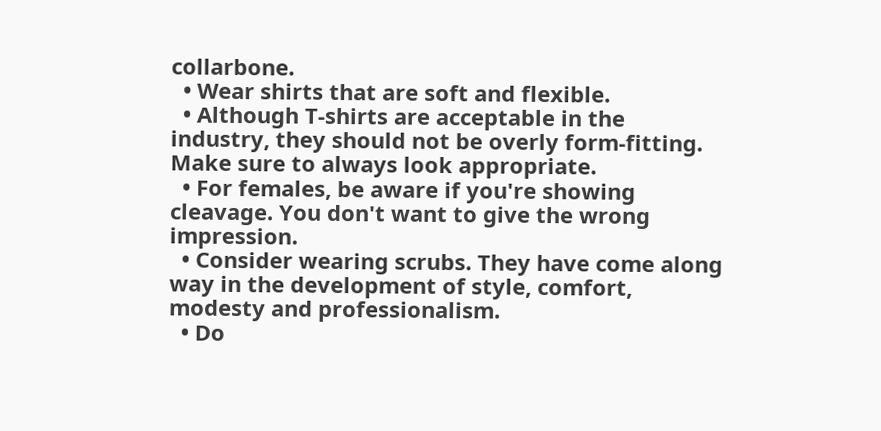collarbone.
  • Wear shirts that are soft and flexible.
  • Although T-shirts are acceptable in the industry, they should not be overly form-fitting. Make sure to always look appropriate.
  • For females, be aware if you're showing cleavage. You don't want to give the wrong impression.
  • Consider wearing scrubs. They have come along way in the development of style, comfort, modesty and professionalism.
  • Do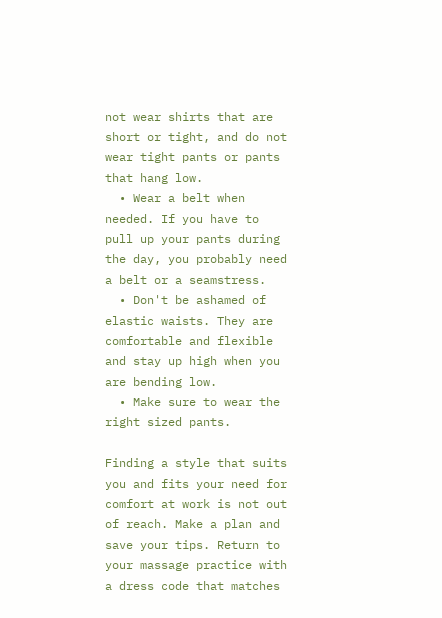not wear shirts that are short or tight, and do not wear tight pants or pants that hang low.
  • Wear a belt when needed. If you have to pull up your pants during the day, you probably need a belt or a seamstress.
  • Don't be ashamed of elastic waists. They are comfortable and flexible and stay up high when you are bending low.
  • Make sure to wear the right sized pants.

Finding a style that suits you and fits your need for comfort at work is not out of reach. Make a plan and save your tips. Return to your massage practice with a dress code that matches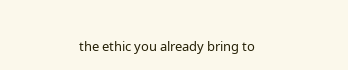the ethic you already bring to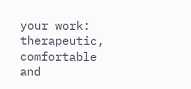your work: therapeutic, comfortable and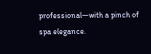professional—with a pinch of spa elegance.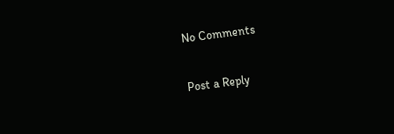No Comments

Post a Reply